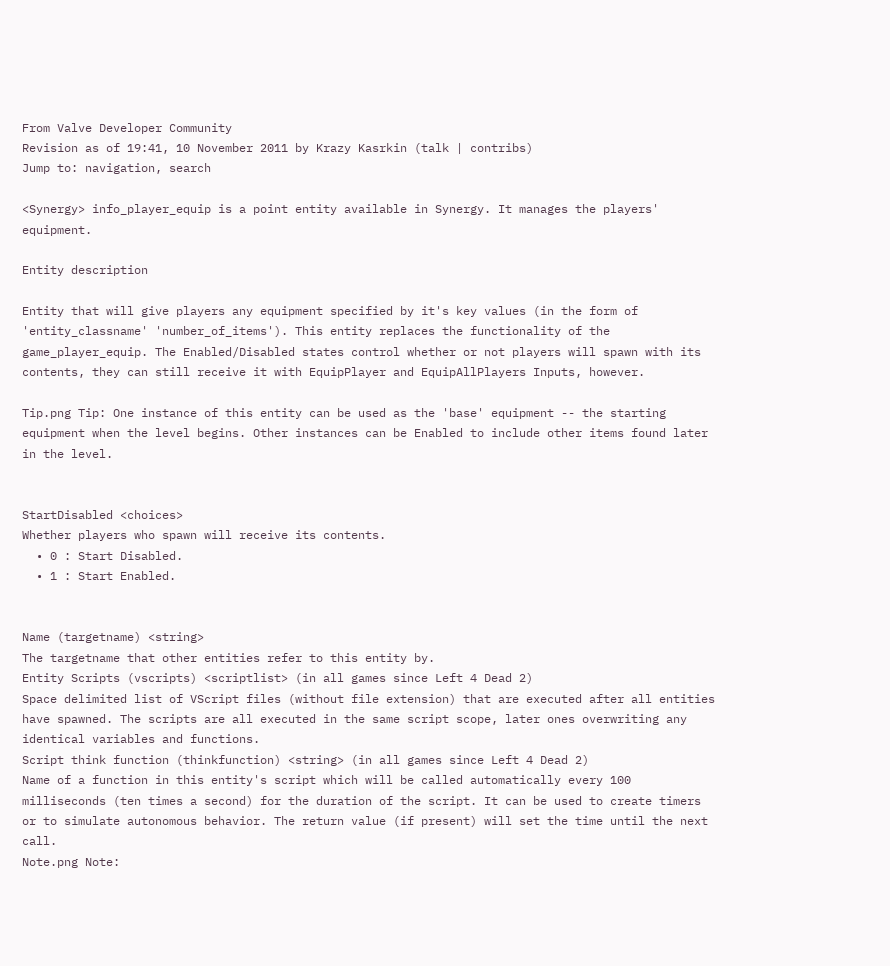From Valve Developer Community
Revision as of 19:41, 10 November 2011 by Krazy Kasrkin (talk | contribs)
Jump to: navigation, search

<Synergy> info_player_equip is a point entity available in Synergy. It manages the players' equipment.

Entity description

Entity that will give players any equipment specified by it's key values (in the form of 'entity_classname' 'number_of_items'). This entity replaces the functionality of the game_player_equip. The Enabled/Disabled states control whether or not players will spawn with its contents, they can still receive it with EquipPlayer and EquipAllPlayers Inputs, however.

Tip.png Tip: One instance of this entity can be used as the 'base' equipment -- the starting equipment when the level begins. Other instances can be Enabled to include other items found later in the level.


StartDisabled <choices>
Whether players who spawn will receive its contents.
  • 0 : Start Disabled.
  • 1 : Start Enabled.


Name (targetname) <string>
The targetname that other entities refer to this entity by.
Entity Scripts (vscripts) <scriptlist> (in all games since Left 4 Dead 2)
Space delimited list of VScript files (without file extension) that are executed after all entities have spawned. The scripts are all executed in the same script scope, later ones overwriting any identical variables and functions.
Script think function (thinkfunction) <string> (in all games since Left 4 Dead 2)
Name of a function in this entity's script which will be called automatically every 100 milliseconds (ten times a second) for the duration of the script. It can be used to create timers or to simulate autonomous behavior. The return value (if present) will set the time until the next call.
Note.png Note: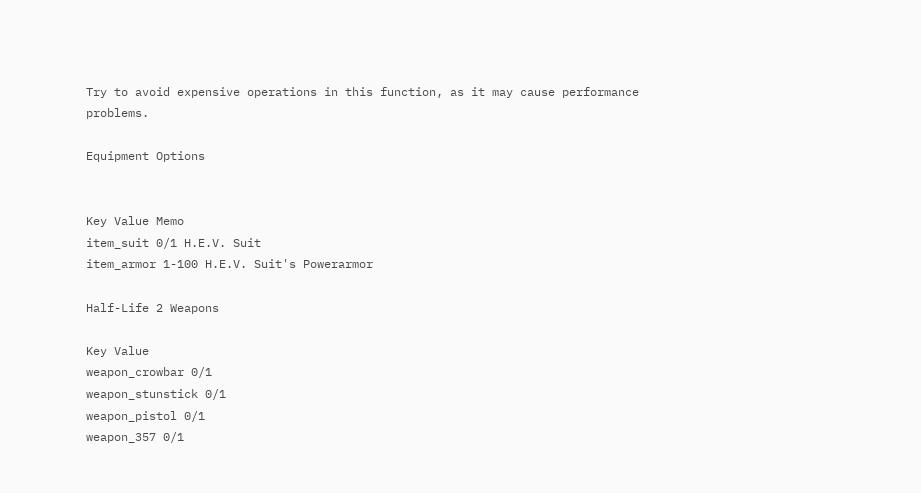Try to avoid expensive operations in this function, as it may cause performance problems.

Equipment Options


Key Value Memo
item_suit 0/1 H.E.V. Suit
item_armor 1-100 H.E.V. Suit's Powerarmor

Half-Life 2 Weapons

Key Value
weapon_crowbar 0/1
weapon_stunstick 0/1
weapon_pistol 0/1
weapon_357 0/1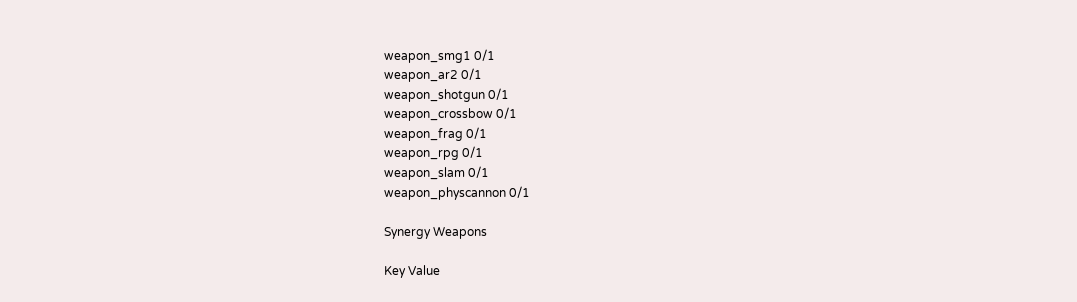weapon_smg1 0/1
weapon_ar2 0/1
weapon_shotgun 0/1
weapon_crossbow 0/1
weapon_frag 0/1
weapon_rpg 0/1
weapon_slam 0/1
weapon_physcannon 0/1

Synergy Weapons

Key Value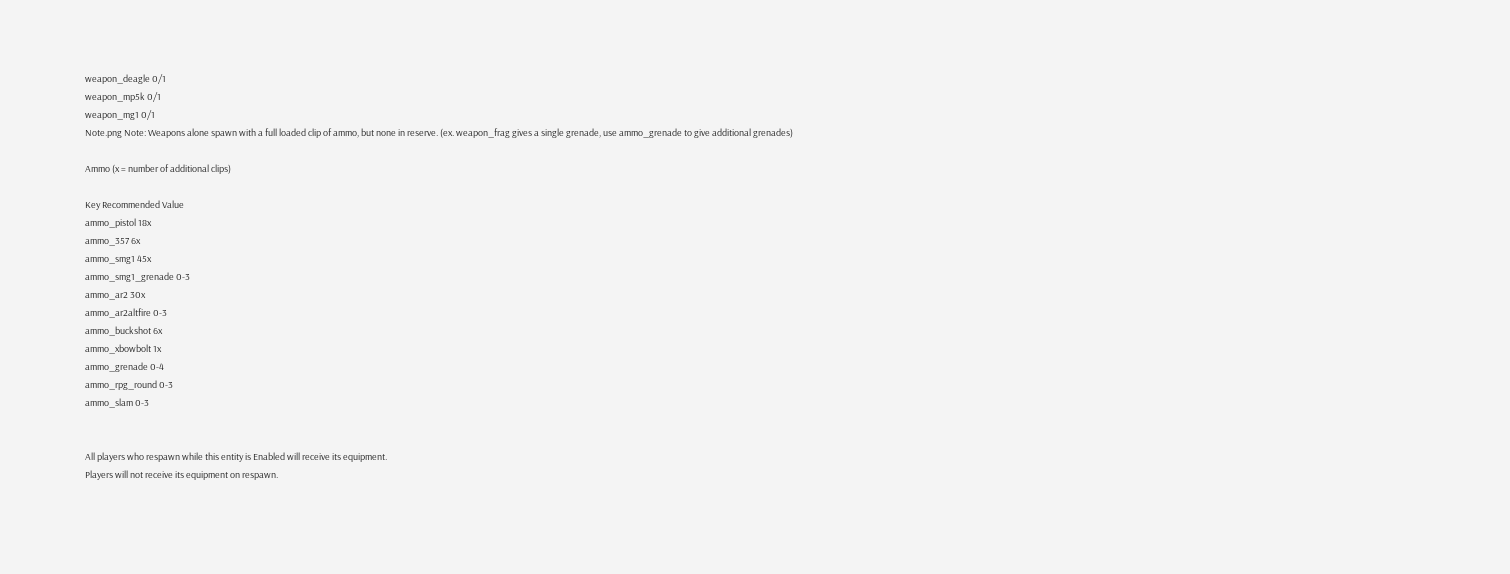weapon_deagle 0/1
weapon_mp5k 0/1
weapon_mg1 0/1
Note.png Note: Weapons alone spawn with a full loaded clip of ammo, but none in reserve. (ex. weapon_frag gives a single grenade, use ammo_grenade to give additional grenades)

Ammo (x = number of additional clips)

Key Recommended Value
ammo_pistol 18x
ammo_357 6x
ammo_smg1 45x
ammo_smg1_grenade 0-3
ammo_ar2 30x
ammo_ar2altfire 0-3
ammo_buckshot 6x
ammo_xbowbolt 1x
ammo_grenade 0-4
ammo_rpg_round 0-3
ammo_slam 0-3


All players who respawn while this entity is Enabled will receive its equipment.
Players will not receive its equipment on respawn.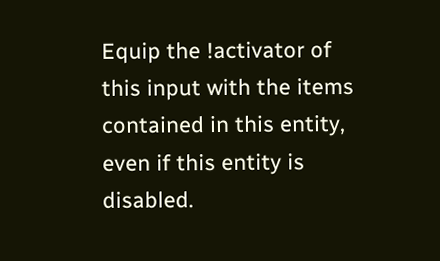Equip the !activator of this input with the items contained in this entity, even if this entity is disabled.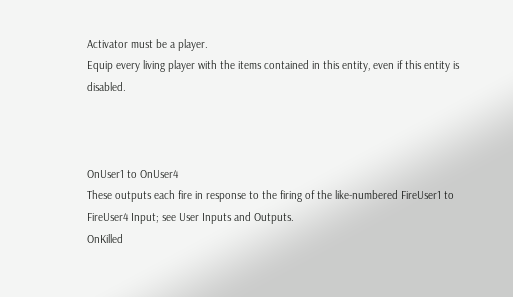Activator must be a player.
Equip every living player with the items contained in this entity, even if this entity is disabled.



OnUser1 to OnUser4
These outputs each fire in response to the firing of the like-numbered FireUser1 to FireUser4 Input; see User Inputs and Outputs.
OnKilled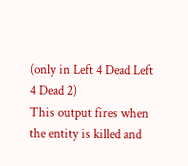(only in Left 4 Dead Left 4 Dead 2)
This output fires when the entity is killed and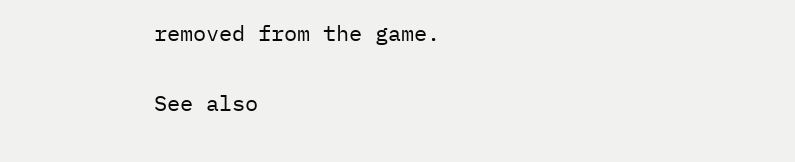removed from the game.

See also